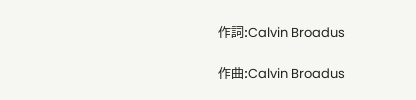作詞:Calvin Broadus

作曲:Calvin Broadus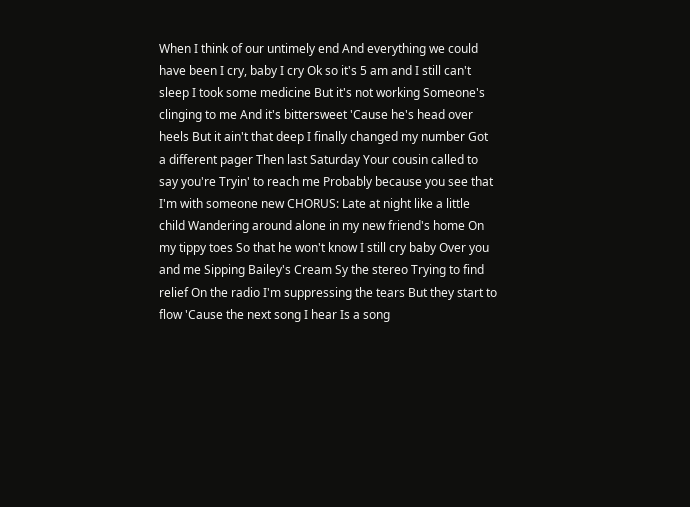When I think of our untimely end And everything we could have been I cry, baby I cry Ok so it's 5 am and I still can't sleep I took some medicine But it's not working Someone's clinging to me And it's bittersweet 'Cause he's head over heels But it ain't that deep I finally changed my number Got a different pager Then last Saturday Your cousin called to say you're Tryin' to reach me Probably because you see that I'm with someone new CHORUS: Late at night like a little child Wandering around alone in my new friend's home On my tippy toes So that he won't know I still cry baby Over you and me Sipping Bailey's Cream Sy the stereo Trying to find relief On the radio I'm suppressing the tears But they start to flow 'Cause the next song I hear Is a song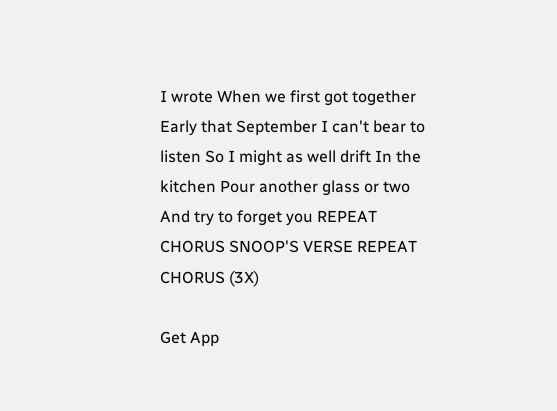I wrote When we first got together Early that September I can't bear to listen So I might as well drift In the kitchen Pour another glass or two And try to forget you REPEAT CHORUS SNOOP'S VERSE REPEAT CHORUS (3X)

Get App